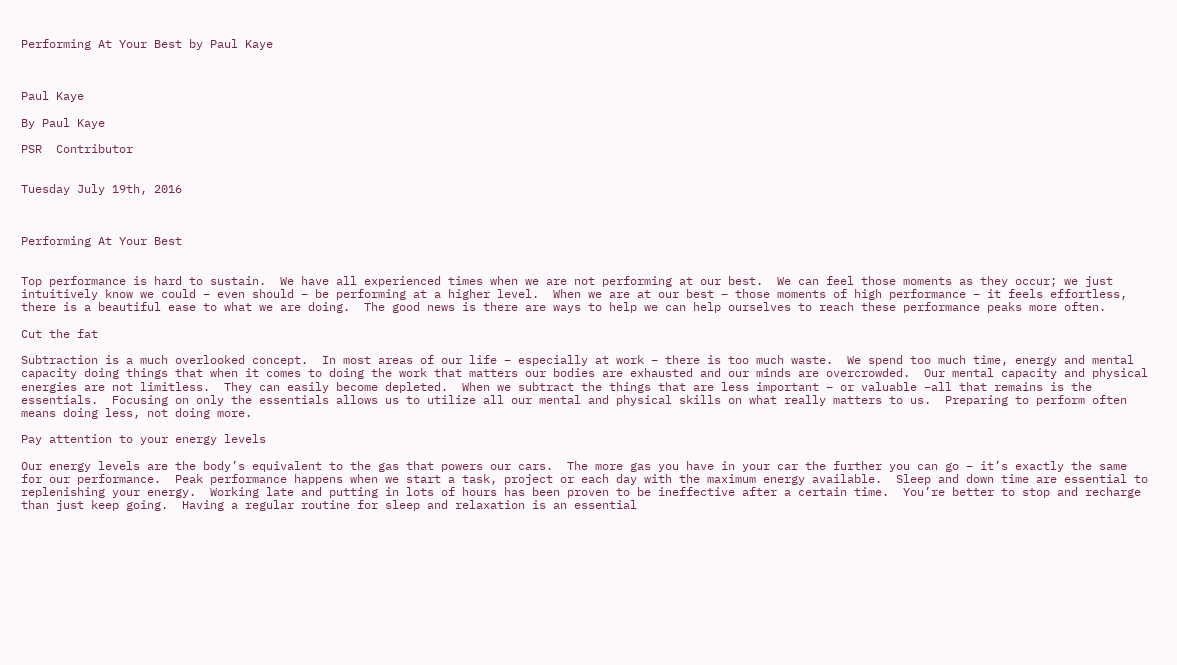Performing At Your Best by Paul Kaye



Paul Kaye

By Paul Kaye

PSR  Contributor


Tuesday July 19th, 2016



Performing At Your Best


Top performance is hard to sustain.  We have all experienced times when we are not performing at our best.  We can feel those moments as they occur; we just intuitively know we could – even should – be performing at a higher level.  When we are at our best – those moments of high performance – it feels effortless, there is a beautiful ease to what we are doing.  The good news is there are ways to help we can help ourselves to reach these performance peaks more often.

Cut the fat

Subtraction is a much overlooked concept.  In most areas of our life – especially at work – there is too much waste.  We spend too much time, energy and mental capacity doing things that when it comes to doing the work that matters our bodies are exhausted and our minds are overcrowded.  Our mental capacity and physical energies are not limitless.  They can easily become depleted.  When we subtract the things that are less important – or valuable –all that remains is the essentials.  Focusing on only the essentials allows us to utilize all our mental and physical skills on what really matters to us.  Preparing to perform often means doing less, not doing more.

Pay attention to your energy levels

Our energy levels are the body’s equivalent to the gas that powers our cars.  The more gas you have in your car the further you can go – it’s exactly the same for our performance.  Peak performance happens when we start a task, project or each day with the maximum energy available.  Sleep and down time are essential to replenishing your energy.  Working late and putting in lots of hours has been proven to be ineffective after a certain time.  You’re better to stop and recharge than just keep going.  Having a regular routine for sleep and relaxation is an essential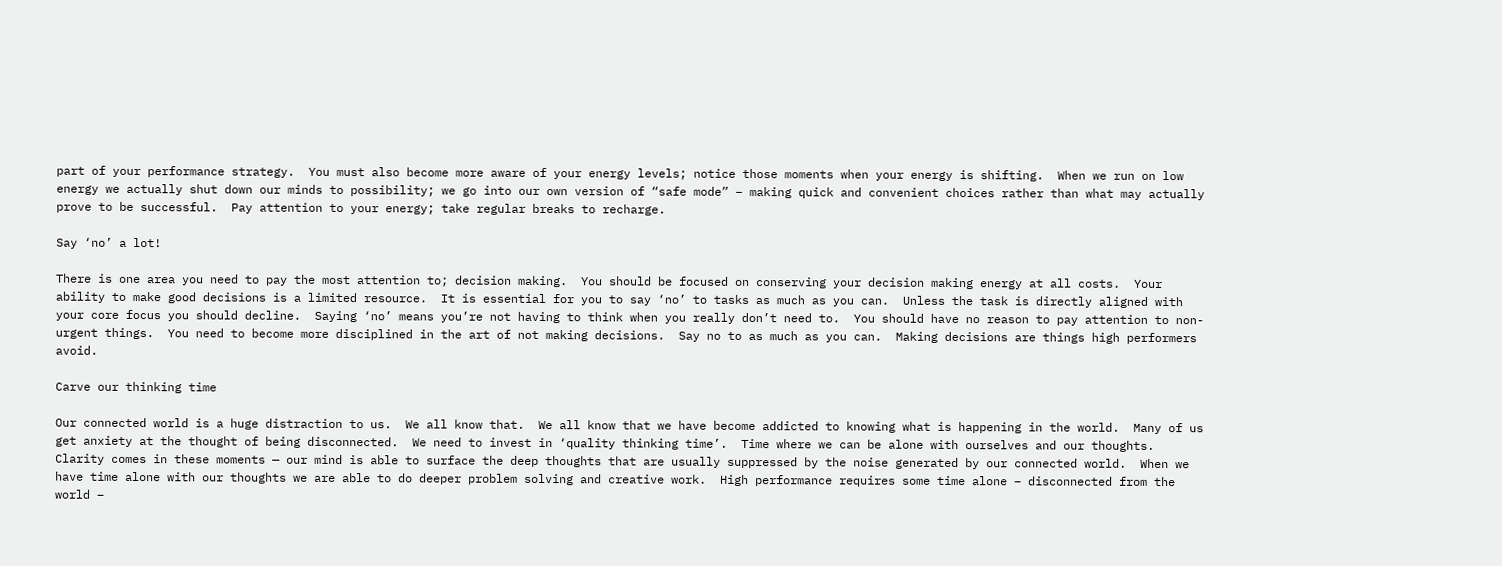part of your performance strategy.  You must also become more aware of your energy levels; notice those moments when your energy is shifting.  When we run on low energy we actually shut down our minds to possibility; we go into our own version of “safe mode” – making quick and convenient choices rather than what may actually prove to be successful.  Pay attention to your energy; take regular breaks to recharge.

Say ‘no’ a lot!

There is one area you need to pay the most attention to; decision making.  You should be focused on conserving your decision making energy at all costs.  Your ability to make good decisions is a limited resource.  It is essential for you to say ‘no’ to tasks as much as you can.  Unless the task is directly aligned with your core focus you should decline.  Saying ‘no’ means you’re not having to think when you really don’t need to.  You should have no reason to pay attention to non-urgent things.  You need to become more disciplined in the art of not making decisions.  Say no to as much as you can.  Making decisions are things high performers avoid.

Carve our thinking time

Our connected world is a huge distraction to us.  We all know that.  We all know that we have become addicted to knowing what is happening in the world.  Many of us get anxiety at the thought of being disconnected.  We need to invest in ‘quality thinking time’.  Time where we can be alone with ourselves and our thoughts.  Clarity comes in these moments — our mind is able to surface the deep thoughts that are usually suppressed by the noise generated by our connected world.  When we have time alone with our thoughts we are able to do deeper problem solving and creative work.  High performance requires some time alone – disconnected from the world –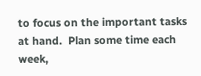to focus on the important tasks at hand.  Plan some time each week,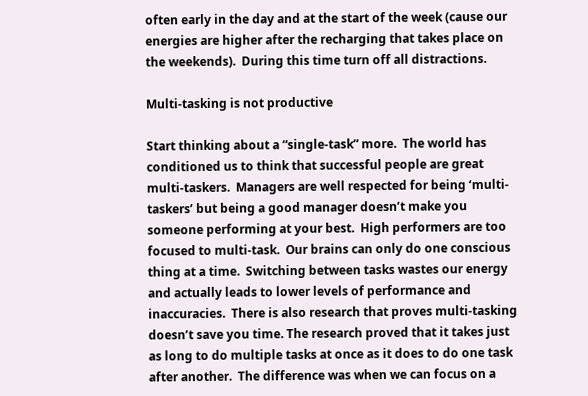often early in the day and at the start of the week (cause our energies are higher after the recharging that takes place on the weekends).  During this time turn off all distractions.

Multi-tasking is not productive

Start thinking about a “single-task” more.  The world has conditioned us to think that successful people are great multi-taskers.  Managers are well respected for being ‘multi-taskers’ but being a good manager doesn’t make you someone performing at your best.  High performers are too focused to multi-task.  Our brains can only do one conscious thing at a time.  Switching between tasks wastes our energy and actually leads to lower levels of performance and inaccuracies.  There is also research that proves multi-tasking doesn’t save you time. The research proved that it takes just as long to do multiple tasks at once as it does to do one task after another.  The difference was when we can focus on a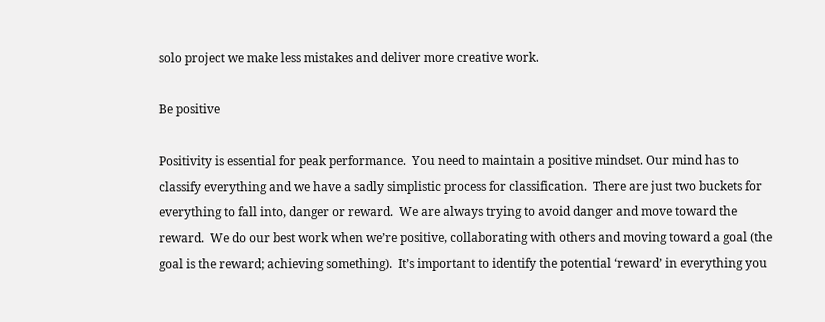solo project we make less mistakes and deliver more creative work.

Be positive

Positivity is essential for peak performance.  You need to maintain a positive mindset. Our mind has to classify everything and we have a sadly simplistic process for classification.  There are just two buckets for everything to fall into, danger or reward.  We are always trying to avoid danger and move toward the reward.  We do our best work when we’re positive, collaborating with others and moving toward a goal (the goal is the reward; achieving something).  It’s important to identify the potential ‘reward’ in everything you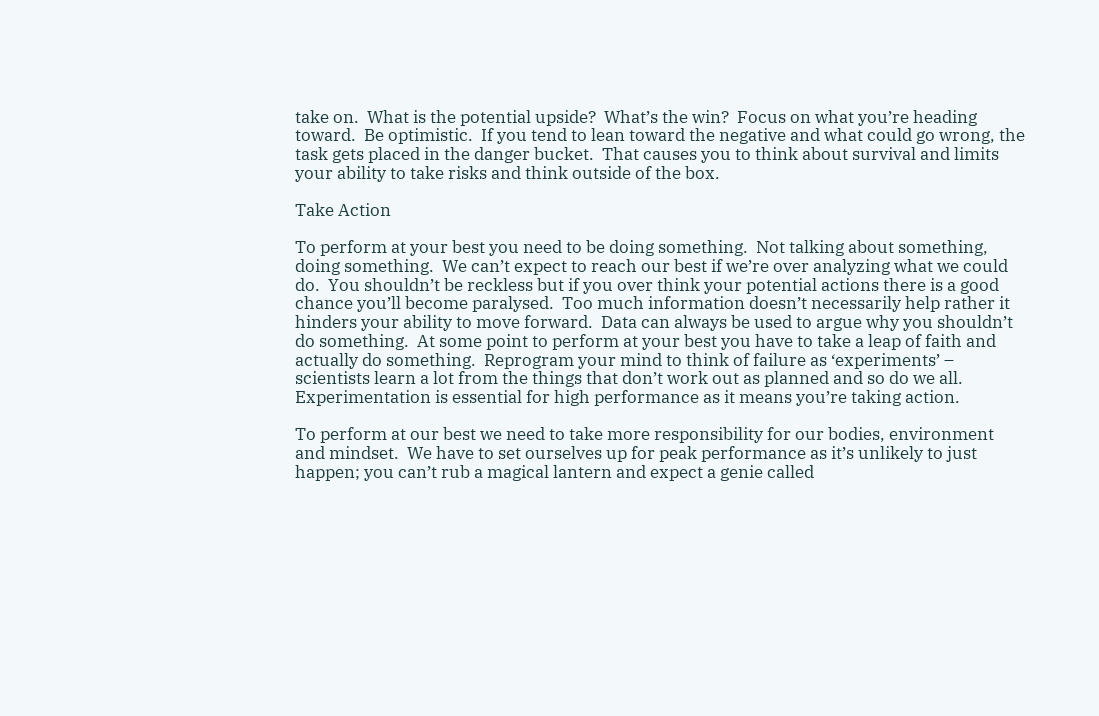take on.  What is the potential upside?  What’s the win?  Focus on what you’re heading toward.  Be optimistic.  If you tend to lean toward the negative and what could go wrong, the task gets placed in the danger bucket.  That causes you to think about survival and limits your ability to take risks and think outside of the box.

Take Action

To perform at your best you need to be doing something.  Not talking about something, doing something.  We can’t expect to reach our best if we’re over analyzing what we could do.  You shouldn’t be reckless but if you over think your potential actions there is a good chance you’ll become paralysed.  Too much information doesn’t necessarily help rather it hinders your ability to move forward.  Data can always be used to argue why you shouldn’t do something.  At some point to perform at your best you have to take a leap of faith and actually do something.  Reprogram your mind to think of failure as ‘experiments’ – scientists learn a lot from the things that don’t work out as planned and so do we all.  Experimentation is essential for high performance as it means you’re taking action.

To perform at our best we need to take more responsibility for our bodies, environment and mindset.  We have to set ourselves up for peak performance as it’s unlikely to just happen; you can’t rub a magical lantern and expect a genie called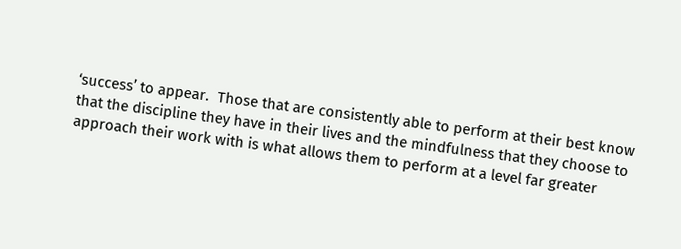‘success’ to appear.  Those that are consistently able to perform at their best know that the discipline they have in their lives and the mindfulness that they choose to approach their work with is what allows them to perform at a level far greater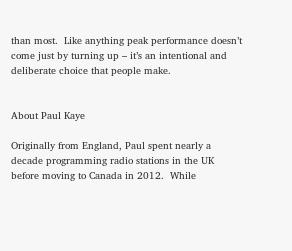than most.  Like anything peak performance doesn’t come just by turning up – it’s an intentional and deliberate choice that people make.


About Paul Kaye

Originally from England, Paul spent nearly a decade programming radio stations in the UK before moving to Canada in 2012.  While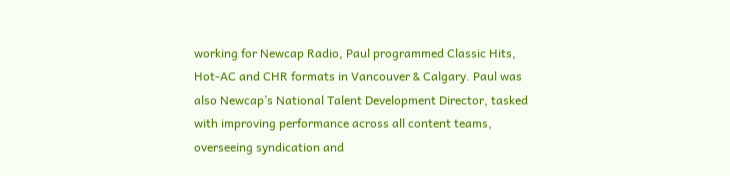working for Newcap Radio, Paul programmed Classic Hits, Hot-AC and CHR formats in Vancouver & Calgary. Paul was also Newcap’s National Talent Development Director, tasked with improving performance across all content teams, overseeing syndication and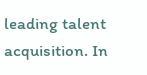leading talent acquisition. In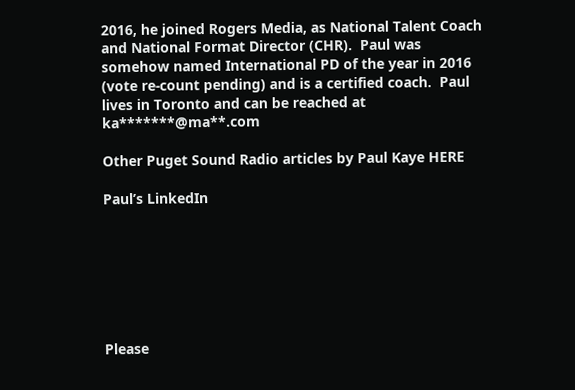2016, he joined Rogers Media, as National Talent Coach and National Format Director (CHR).  Paul was somehow named International PD of the year in 2016 (vote re-count pending) and is a certified coach.  Paul lives in Toronto and can be reached at ka*******@ma**.com

Other Puget Sound Radio articles by Paul Kaye HERE

Paul’s LinkedIn







Please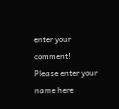enter your comment!
Please enter your name here